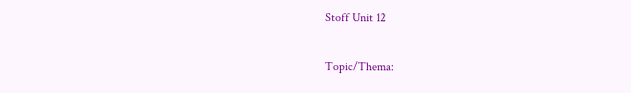Stoff Unit 12

Topic/Thema: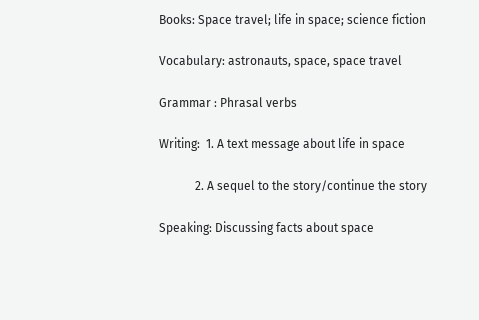Books: Space travel; life in space; science fiction

Vocabulary: astronauts, space, space travel

Grammar : Phrasal verbs

Writing:  1. A text message about life in space

            2. A sequel to the story/continue the story

Speaking: Discussing facts about space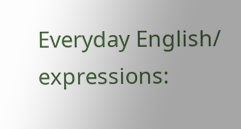Everyday English/ expressions: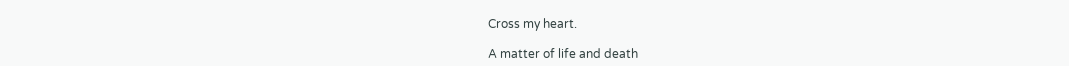Cross my heart.

A matter of life and death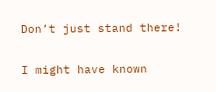Don’t just stand there!

I might have known